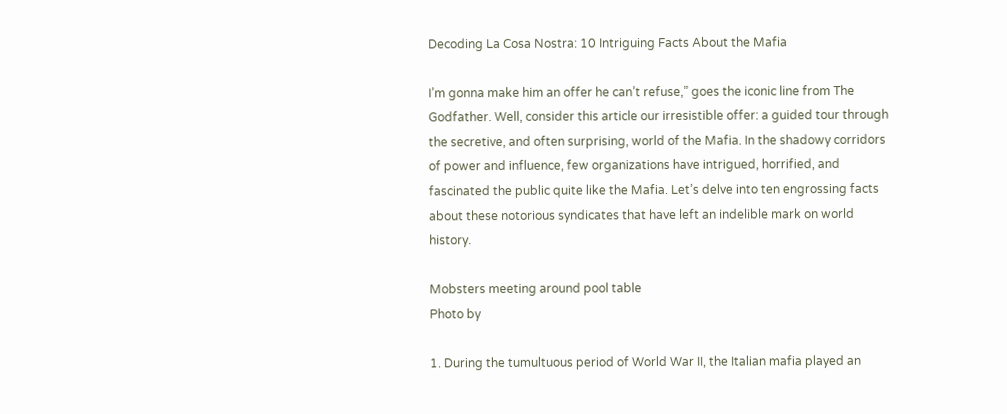Decoding La Cosa Nostra: 10 Intriguing Facts About the Mafia

I’m gonna make him an offer he can’t refuse,” goes the iconic line from The Godfather. Well, consider this article our irresistible offer: a guided tour through the secretive, and often surprising, world of the Mafia. In the shadowy corridors of power and influence, few organizations have intrigued, horrified, and fascinated the public quite like the Mafia. Let’s delve into ten engrossing facts about these notorious syndicates that have left an indelible mark on world history.

Mobsters meeting around pool table
Photo by

1. During the tumultuous period of World War II, the Italian mafia played an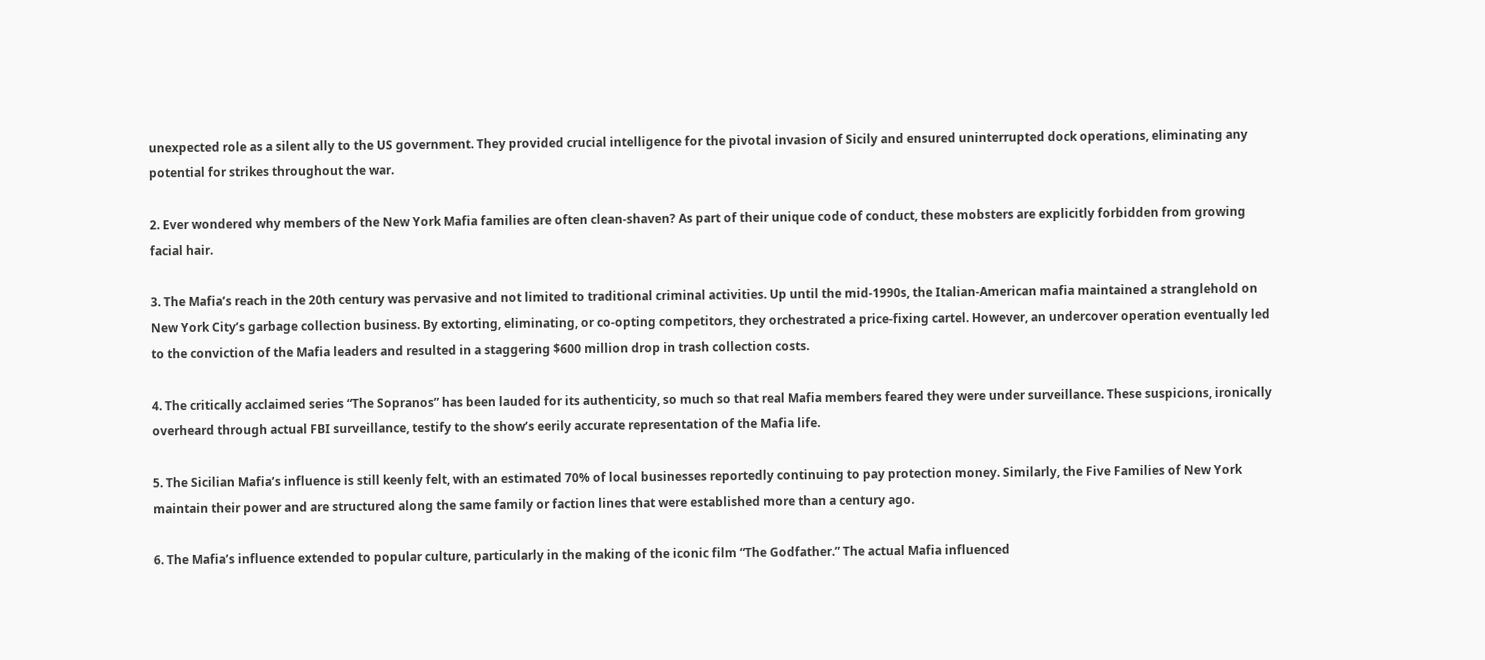unexpected role as a silent ally to the US government. They provided crucial intelligence for the pivotal invasion of Sicily and ensured uninterrupted dock operations, eliminating any potential for strikes throughout the war.

2. Ever wondered why members of the New York Mafia families are often clean-shaven? As part of their unique code of conduct, these mobsters are explicitly forbidden from growing facial hair.

3. The Mafia’s reach in the 20th century was pervasive and not limited to traditional criminal activities. Up until the mid-1990s, the Italian-American mafia maintained a stranglehold on New York City’s garbage collection business. By extorting, eliminating, or co-opting competitors, they orchestrated a price-fixing cartel. However, an undercover operation eventually led to the conviction of the Mafia leaders and resulted in a staggering $600 million drop in trash collection costs.

4. The critically acclaimed series “The Sopranos” has been lauded for its authenticity, so much so that real Mafia members feared they were under surveillance. These suspicions, ironically overheard through actual FBI surveillance, testify to the show’s eerily accurate representation of the Mafia life.

5. The Sicilian Mafia’s influence is still keenly felt, with an estimated 70% of local businesses reportedly continuing to pay protection money. Similarly, the Five Families of New York maintain their power and are structured along the same family or faction lines that were established more than a century ago.

6. The Mafia’s influence extended to popular culture, particularly in the making of the iconic film “The Godfather.” The actual Mafia influenced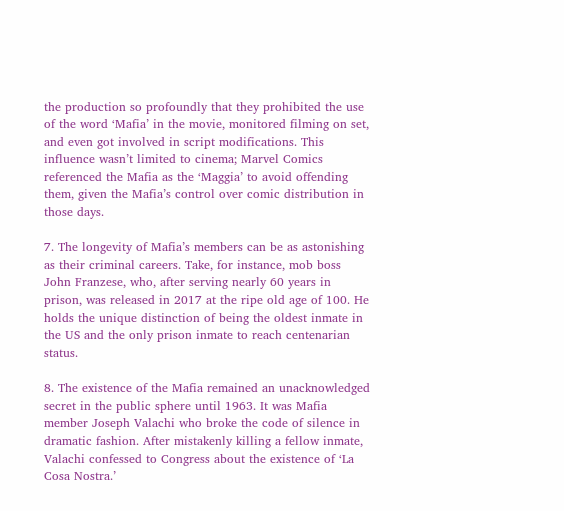the production so profoundly that they prohibited the use of the word ‘Mafia’ in the movie, monitored filming on set, and even got involved in script modifications. This influence wasn’t limited to cinema; Marvel Comics referenced the Mafia as the ‘Maggia’ to avoid offending them, given the Mafia’s control over comic distribution in those days.

7. The longevity of Mafia’s members can be as astonishing as their criminal careers. Take, for instance, mob boss John Franzese, who, after serving nearly 60 years in prison, was released in 2017 at the ripe old age of 100. He holds the unique distinction of being the oldest inmate in the US and the only prison inmate to reach centenarian status.

8. The existence of the Mafia remained an unacknowledged secret in the public sphere until 1963. It was Mafia member Joseph Valachi who broke the code of silence in dramatic fashion. After mistakenly killing a fellow inmate, Valachi confessed to Congress about the existence of ‘La Cosa Nostra.’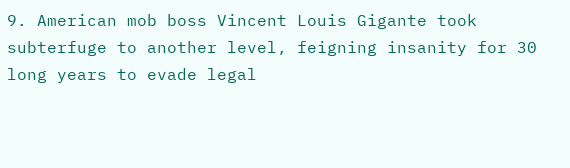9. American mob boss Vincent Louis Gigante took subterfuge to another level, feigning insanity for 30 long years to evade legal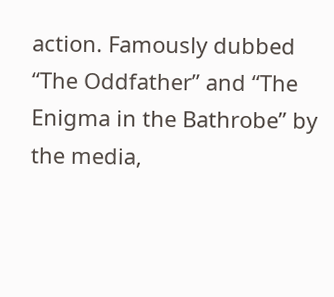action. Famously dubbed “The Oddfather” and “The Enigma in the Bathrobe” by the media,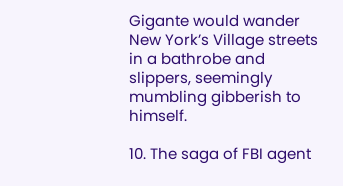Gigante would wander New York’s Village streets in a bathrobe and slippers, seemingly mumbling gibberish to himself.

10. The saga of FBI agent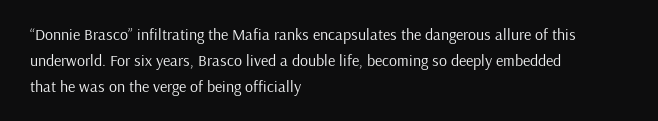“Donnie Brasco” infiltrating the Mafia ranks encapsulates the dangerous allure of this underworld. For six years, Brasco lived a double life, becoming so deeply embedded that he was on the verge of being officially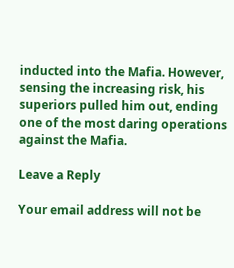inducted into the Mafia. However, sensing the increasing risk, his superiors pulled him out, ending one of the most daring operations against the Mafia.

Leave a Reply

Your email address will not be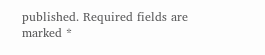published. Required fields are marked *